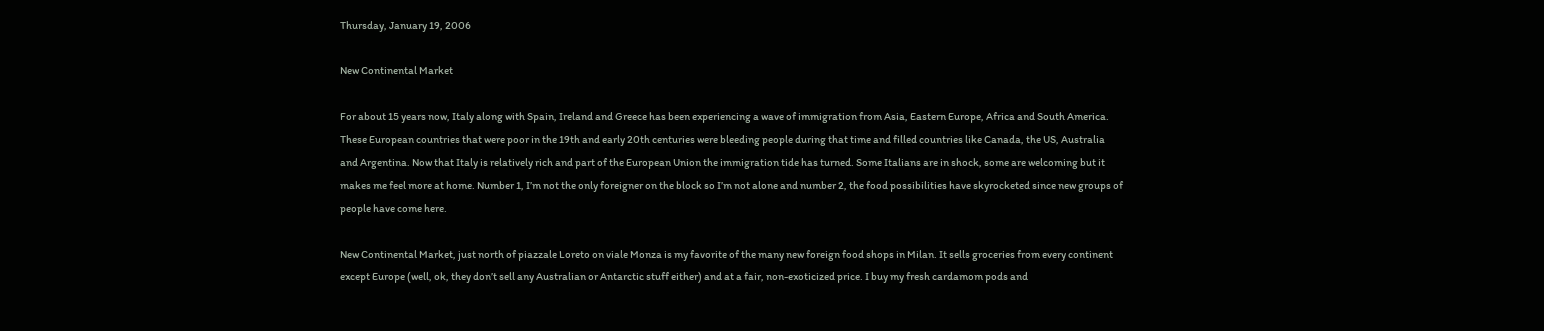Thursday, January 19, 2006

New Continental Market

For about 15 years now, Italy along with Spain, Ireland and Greece has been experiencing a wave of immigration from Asia, Eastern Europe, Africa and South America. These European countries that were poor in the 19th and early 20th centuries were bleeding people during that time and filled countries like Canada, the US, Australia and Argentina. Now that Italy is relatively rich and part of the European Union the immigration tide has turned. Some Italians are in shock, some are welcoming but it makes me feel more at home. Number 1, I’m not the only foreigner on the block so I’m not alone and number 2, the food possibilities have skyrocketed since new groups of people have come here.

New Continental Market, just north of piazzale Loreto on viale Monza is my favorite of the many new foreign food shops in Milan. It sells groceries from every continent except Europe (well, ok, they don’t sell any Australian or Antarctic stuff either) and at a fair, non-exoticized price. I buy my fresh cardamom pods and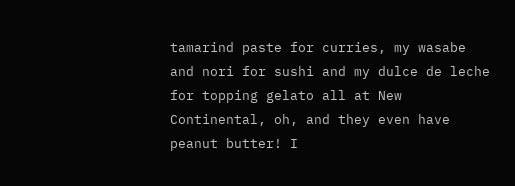tamarind paste for curries, my wasabe and nori for sushi and my dulce de leche for topping gelato all at New Continental, oh, and they even have peanut butter! I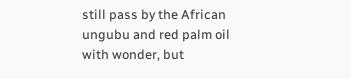still pass by the African ungubu and red palm oil with wonder, but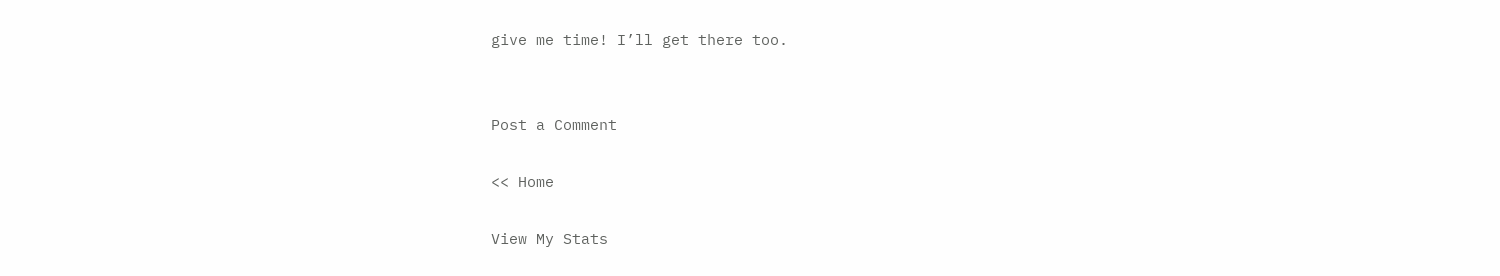give me time! I’ll get there too.


Post a Comment

<< Home

View My Stats